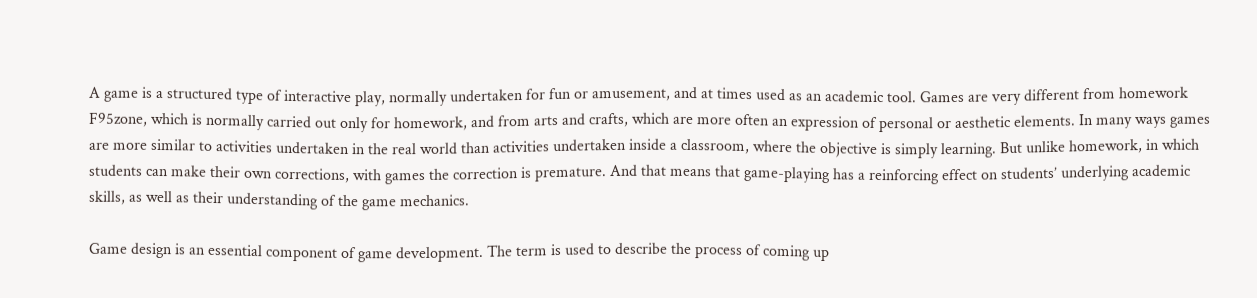A game is a structured type of interactive play, normally undertaken for fun or amusement, and at times used as an academic tool. Games are very different from homework F95zone, which is normally carried out only for homework, and from arts and crafts, which are more often an expression of personal or aesthetic elements. In many ways games are more similar to activities undertaken in the real world than activities undertaken inside a classroom, where the objective is simply learning. But unlike homework, in which students can make their own corrections, with games the correction is premature. And that means that game-playing has a reinforcing effect on students’ underlying academic skills, as well as their understanding of the game mechanics.

Game design is an essential component of game development. The term is used to describe the process of coming up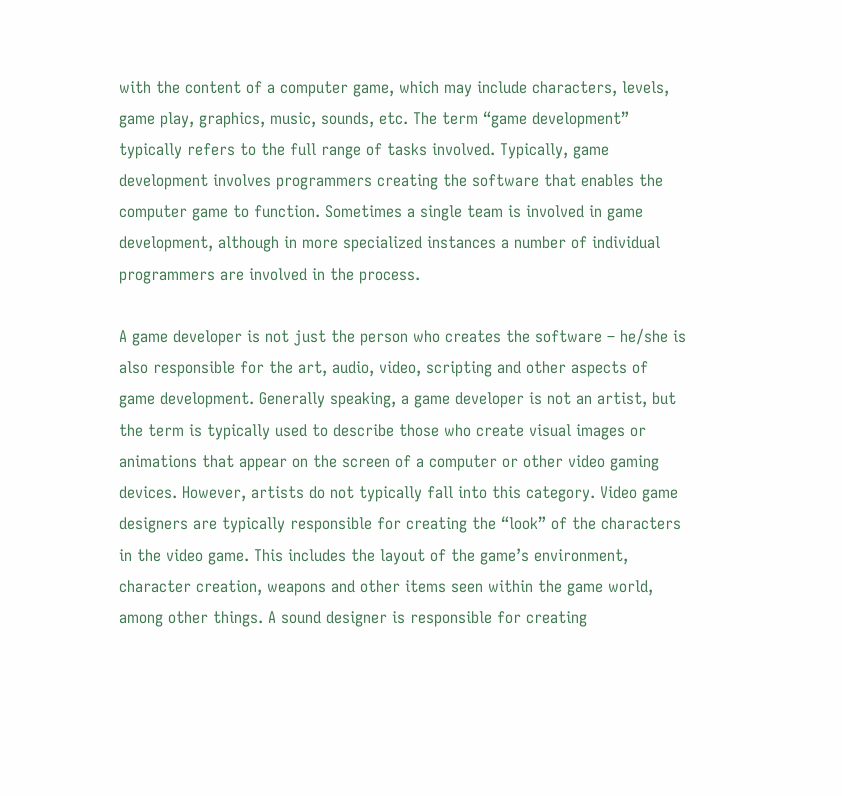with the content of a computer game, which may include characters, levels, game play, graphics, music, sounds, etc. The term “game development” typically refers to the full range of tasks involved. Typically, game development involves programmers creating the software that enables the computer game to function. Sometimes a single team is involved in game development, although in more specialized instances a number of individual programmers are involved in the process.

A game developer is not just the person who creates the software – he/she is also responsible for the art, audio, video, scripting and other aspects of game development. Generally speaking, a game developer is not an artist, but the term is typically used to describe those who create visual images or animations that appear on the screen of a computer or other video gaming devices. However, artists do not typically fall into this category. Video game designers are typically responsible for creating the “look” of the characters in the video game. This includes the layout of the game’s environment, character creation, weapons and other items seen within the game world, among other things. A sound designer is responsible for creating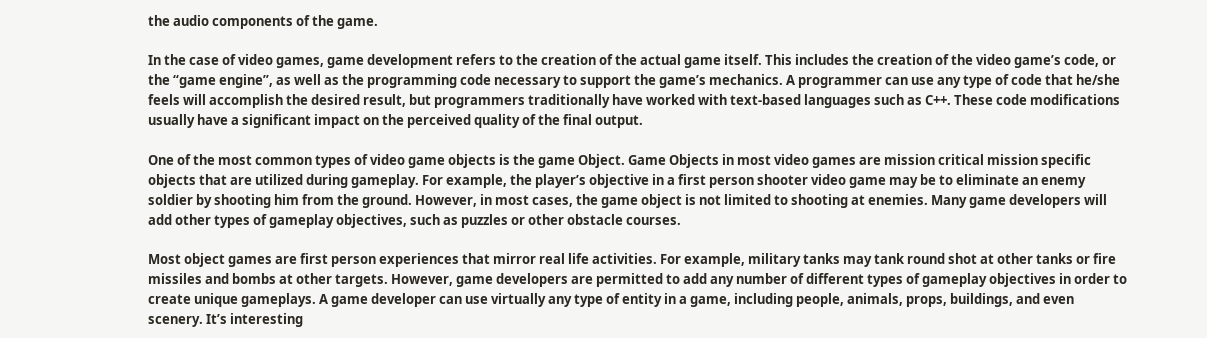the audio components of the game.

In the case of video games, game development refers to the creation of the actual game itself. This includes the creation of the video game’s code, or the “game engine”, as well as the programming code necessary to support the game’s mechanics. A programmer can use any type of code that he/she feels will accomplish the desired result, but programmers traditionally have worked with text-based languages such as C++. These code modifications usually have a significant impact on the perceived quality of the final output.

One of the most common types of video game objects is the game Object. Game Objects in most video games are mission critical mission specific objects that are utilized during gameplay. For example, the player’s objective in a first person shooter video game may be to eliminate an enemy soldier by shooting him from the ground. However, in most cases, the game object is not limited to shooting at enemies. Many game developers will add other types of gameplay objectives, such as puzzles or other obstacle courses.

Most object games are first person experiences that mirror real life activities. For example, military tanks may tank round shot at other tanks or fire missiles and bombs at other targets. However, game developers are permitted to add any number of different types of gameplay objectives in order to create unique gameplays. A game developer can use virtually any type of entity in a game, including people, animals, props, buildings, and even scenery. It’s interesting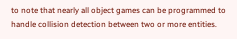to note that nearly all object games can be programmed to handle collision detection between two or more entities.